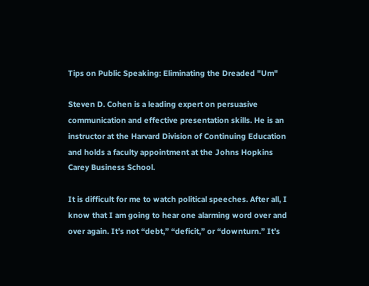Tips on Public Speaking: Eliminating the Dreaded "Um"

Steven D. Cohen is a leading expert on persuasive communication and effective presentation skills. He is an instructor at the Harvard Division of Continuing Education and holds a faculty appointment at the Johns Hopkins Carey Business School.

It is difficult for me to watch political speeches. After all, I know that I am going to hear one alarming word over and over again. It’s not “debt,” “deficit,” or “downturn.” It’s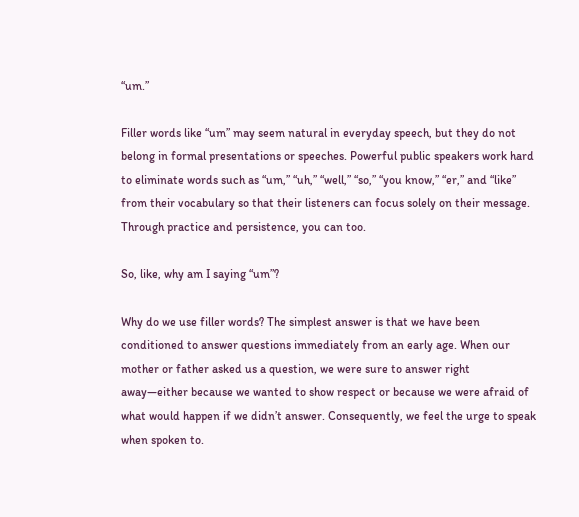“um.”

Filler words like “um” may seem natural in everyday speech, but they do not belong in formal presentations or speeches. Powerful public speakers work hard to eliminate words such as “um,” “uh,” “well,” “so,” “you know,” “er,” and “like” from their vocabulary so that their listeners can focus solely on their message. Through practice and persistence, you can too.

So, like, why am I saying “um”?

Why do we use filler words? The simplest answer is that we have been conditioned to answer questions immediately from an early age. When our mother or father asked us a question, we were sure to answer right away—either because we wanted to show respect or because we were afraid of what would happen if we didn’t answer. Consequently, we feel the urge to speak when spoken to.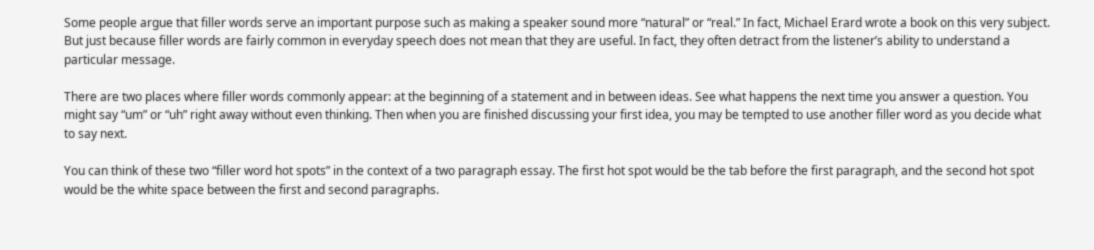Some people argue that filler words serve an important purpose such as making a speaker sound more “natural” or “real.” In fact, Michael Erard wrote a book on this very subject. But just because filler words are fairly common in everyday speech does not mean that they are useful. In fact, they often detract from the listener’s ability to understand a particular message.

There are two places where filler words commonly appear: at the beginning of a statement and in between ideas. See what happens the next time you answer a question. You might say “um” or “uh” right away without even thinking. Then when you are finished discussing your first idea, you may be tempted to use another filler word as you decide what to say next.

You can think of these two “filler word hot spots” in the context of a two paragraph essay. The first hot spot would be the tab before the first paragraph, and the second hot spot would be the white space between the first and second paragraphs.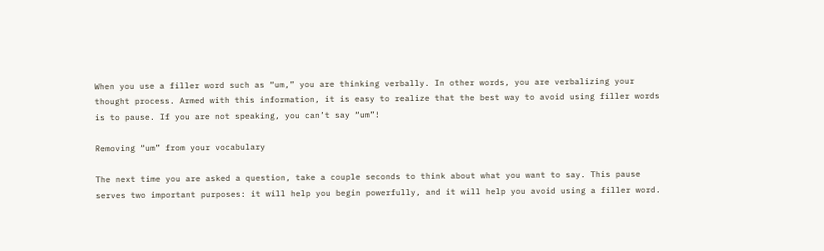When you use a filler word such as “um,” you are thinking verbally. In other words, you are verbalizing your thought process. Armed with this information, it is easy to realize that the best way to avoid using filler words is to pause. If you are not speaking, you can’t say “um”!

Removing “um” from your vocabulary

The next time you are asked a question, take a couple seconds to think about what you want to say. This pause serves two important purposes: it will help you begin powerfully, and it will help you avoid using a filler word.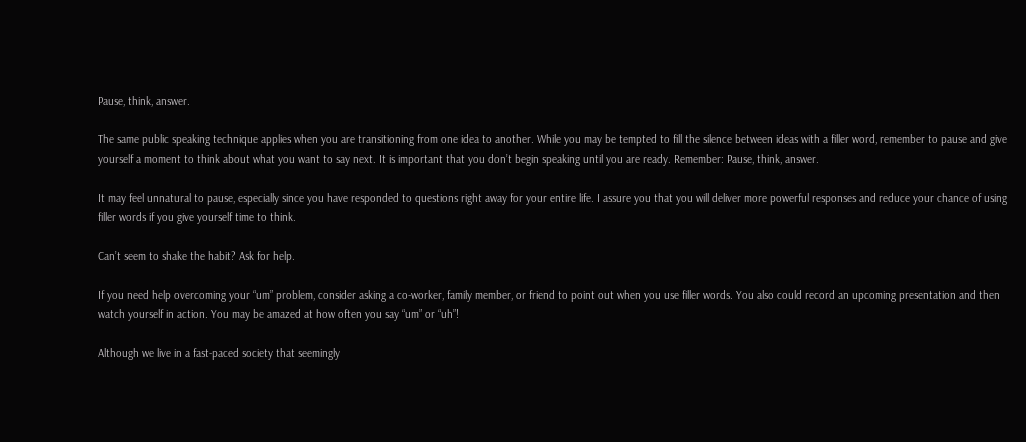Pause, think, answer.

The same public speaking technique applies when you are transitioning from one idea to another. While you may be tempted to fill the silence between ideas with a filler word, remember to pause and give yourself a moment to think about what you want to say next. It is important that you don’t begin speaking until you are ready. Remember: Pause, think, answer.

It may feel unnatural to pause, especially since you have responded to questions right away for your entire life. I assure you that you will deliver more powerful responses and reduce your chance of using filler words if you give yourself time to think.

Can’t seem to shake the habit? Ask for help.

If you need help overcoming your “um” problem, consider asking a co-worker, family member, or friend to point out when you use filler words. You also could record an upcoming presentation and then watch yourself in action. You may be amazed at how often you say “um” or “uh”!

Although we live in a fast-paced society that seemingly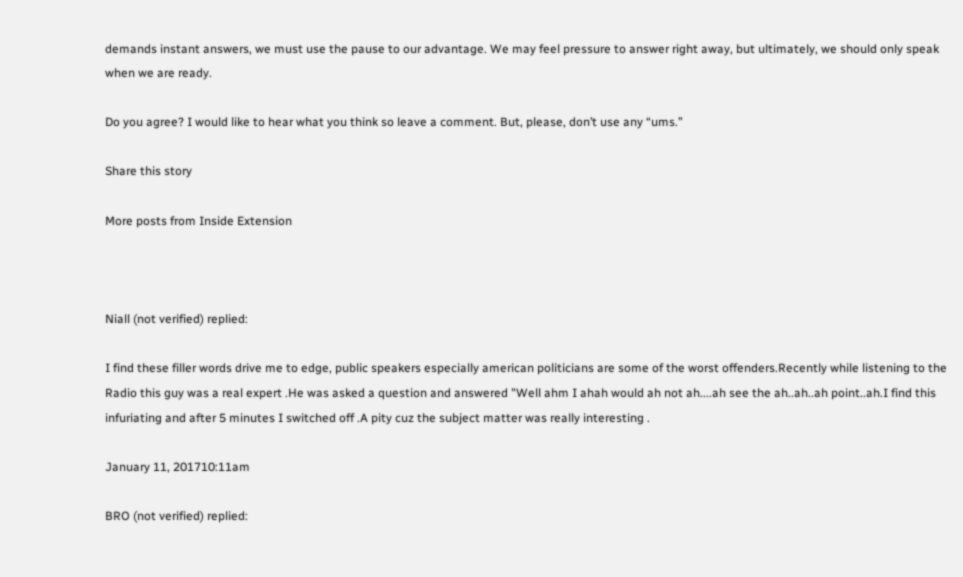demands instant answers, we must use the pause to our advantage. We may feel pressure to answer right away, but ultimately, we should only speak when we are ready.

Do you agree? I would like to hear what you think so leave a comment. But, please, don’t use any “ums.”

Share this story

More posts from Inside Extension



Niall (not verified) replied:

I find these filler words drive me to edge, public speakers especially american politicians are some of the worst offenders.Recently while listening to the Radio this guy was a real expert .He was asked a question and answered "Well ahm I ahah would ah not ah....ah see the ah..ah..ah point..ah.I find this infuriating and after 5 minutes I switched off .A pity cuz the subject matter was really interesting .

January 11, 201710:11am

BRO (not verified) replied: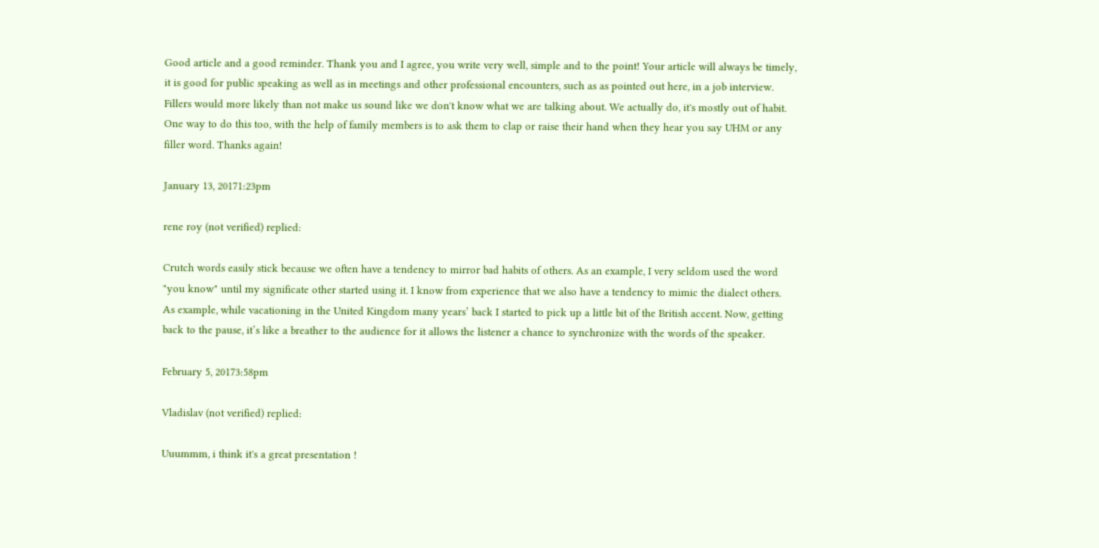Good article and a good reminder. Thank you and I agree, you write very well, simple and to the point! Your article will always be timely, it is good for public speaking as well as in meetings and other professional encounters, such as as pointed out here, in a job interview. Fillers would more likely than not make us sound like we don't know what we are talking about. We actually do, it's mostly out of habit. One way to do this too, with the help of family members is to ask them to clap or raise their hand when they hear you say UHM or any filler word. Thanks again!

January 13, 20171:23pm

rene roy (not verified) replied:

Crutch words easily stick because we often have a tendency to mirror bad habits of others. As an example, I very seldom used the word "you know" until my significate other started using it. I know from experience that we also have a tendency to mimic the dialect others. As example, while vacationing in the United Kingdom many years’ back I started to pick up a little bit of the British accent. Now, getting back to the pause, it’s like a breather to the audience for it allows the listener a chance to synchronize with the words of the speaker.

February 5, 20173:58pm

Vladislav (not verified) replied:

Uuummm, i think it's a great presentation !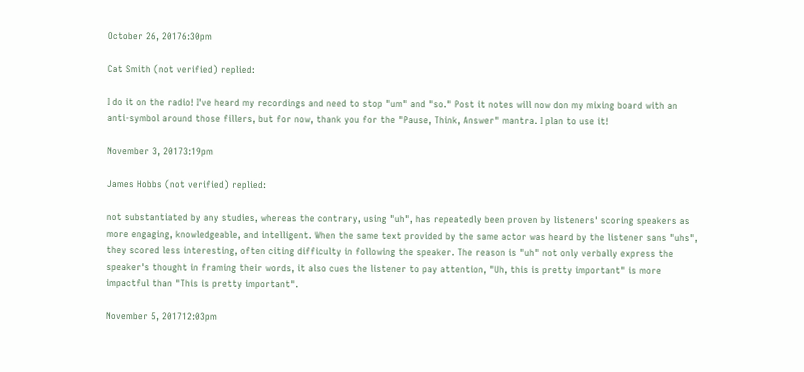October 26, 20176:30pm

Cat Smith (not verified) replied:

I do it on the radio! I've heard my recordings and need to stop "um" and "so." Post it notes will now don my mixing board with an anti-symbol around those fillers, but for now, thank you for the "Pause, Think, Answer" mantra. I plan to use it!

November 3, 20173:19pm

James Hobbs (not verified) replied:

not substantiated by any studies, whereas the contrary, using "uh", has repeatedly been proven by listeners' scoring speakers as more engaging, knowledgeable, and intelligent. When the same text provided by the same actor was heard by the listener sans "uhs", they scored less interesting, often citing difficulty in following the speaker. The reason is "uh" not only verbally express the speaker's thought in framing their words, it also cues the listener to pay attention, "Uh, this is pretty important" is more impactful than "This is pretty important".

November 5, 201712:03pm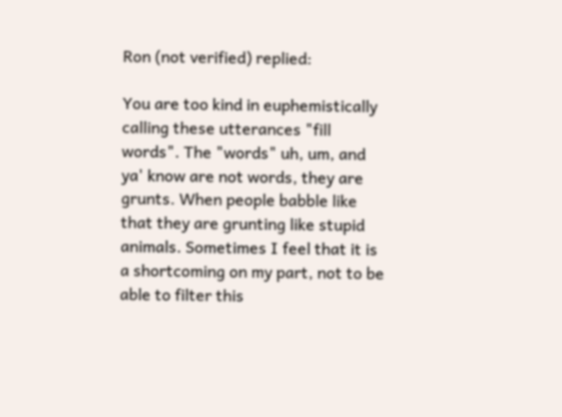Ron (not verified) replied:

You are too kind in euphemistically calling these utterances "fill words". The "words" uh, um, and ya' know are not words, they are grunts. When people babble like that they are grunting like stupid animals. Sometimes I feel that it is a shortcoming on my part, not to be able to filter this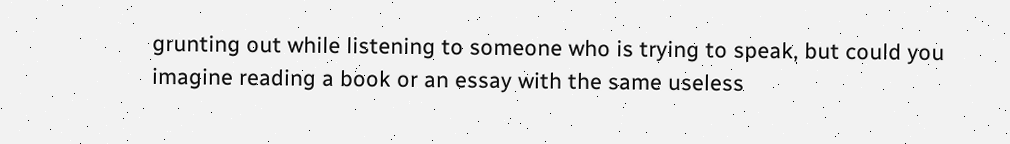grunting out while listening to someone who is trying to speak, but could you imagine reading a book or an essay with the same useless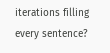iterations filling every sentence?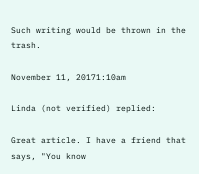Such writing would be thrown in the trash.

November 11, 20171:10am

Linda (not verified) replied:

Great article. I have a friend that says, "You know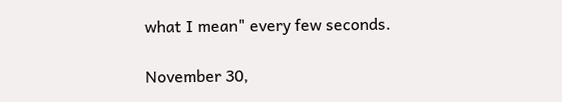what I mean" every few seconds.

November 30,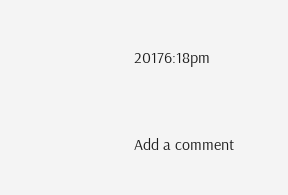20176:18pm


Add a comment